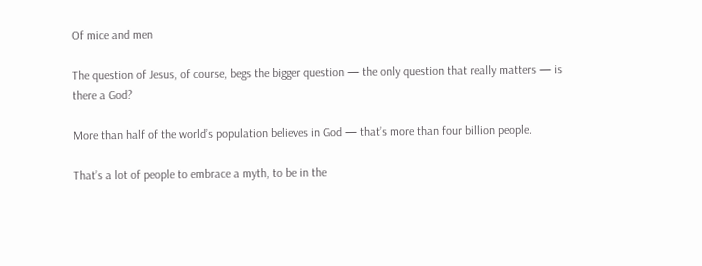Of mice and men

The question of Jesus, of course, begs the bigger question — the only question that really matters — is there a God?

More than half of the world’s population believes in God — that’s more than four billion people.

That’s a lot of people to embrace a myth, to be in the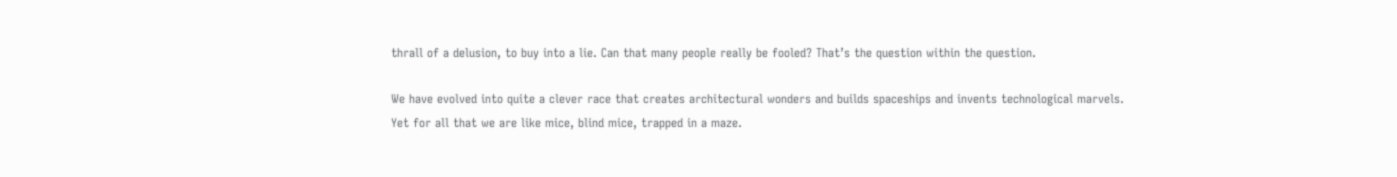thrall of a delusion, to buy into a lie. Can that many people really be fooled? That’s the question within the question.

We have evolved into quite a clever race that creates architectural wonders and builds spaceships and invents technological marvels. Yet for all that we are like mice, blind mice, trapped in a maze.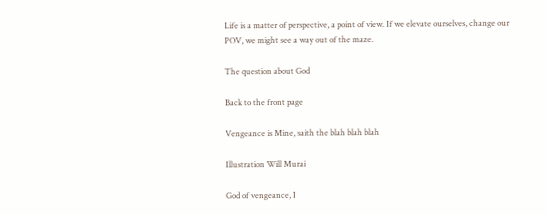Life is a matter of perspective, a point of view. If we elevate ourselves, change our POV, we might see a way out of the maze.

The question about God

Back to the front page

Vengeance is Mine, saith the blah blah blah

Illustration Will Murai

God of vengeance, I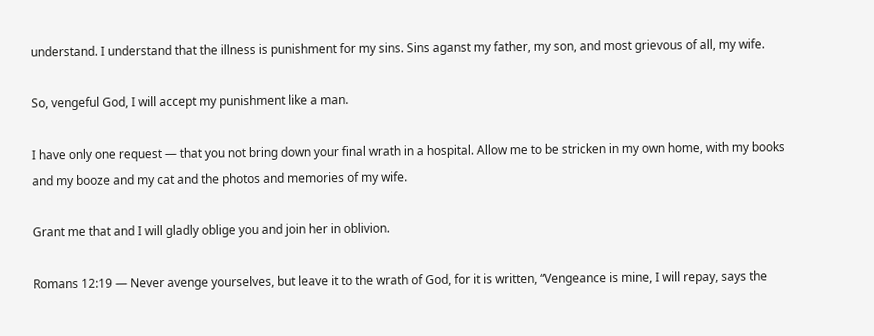understand. I understand that the illness is punishment for my sins. Sins aganst my father, my son, and most grievous of all, my wife.

So, vengeful God, I will accept my punishment like a man.

I have only one request — that you not bring down your final wrath in a hospital. Allow me to be stricken in my own home, with my books and my booze and my cat and the photos and memories of my wife.

Grant me that and I will gladly oblige you and join her in oblivion.

Romans 12:19 — Never avenge yourselves, but leave it to the wrath of God, for it is written, “Vengeance is mine, I will repay, says the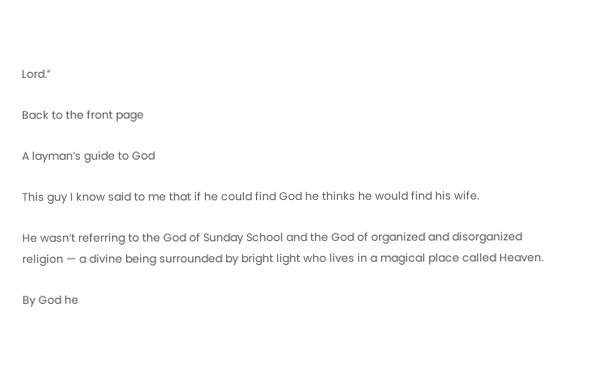Lord.”

Back to the front page

A layman’s guide to God

This guy I know said to me that if he could find God he thinks he would find his wife.

He wasn’t referring to the God of Sunday School and the God of organized and disorganized religion — a divine being surrounded by bright light who lives in a magical place called Heaven.

By God he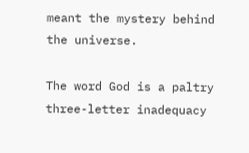meant the mystery behind the universe.

The word God is a paltry three-letter inadequacy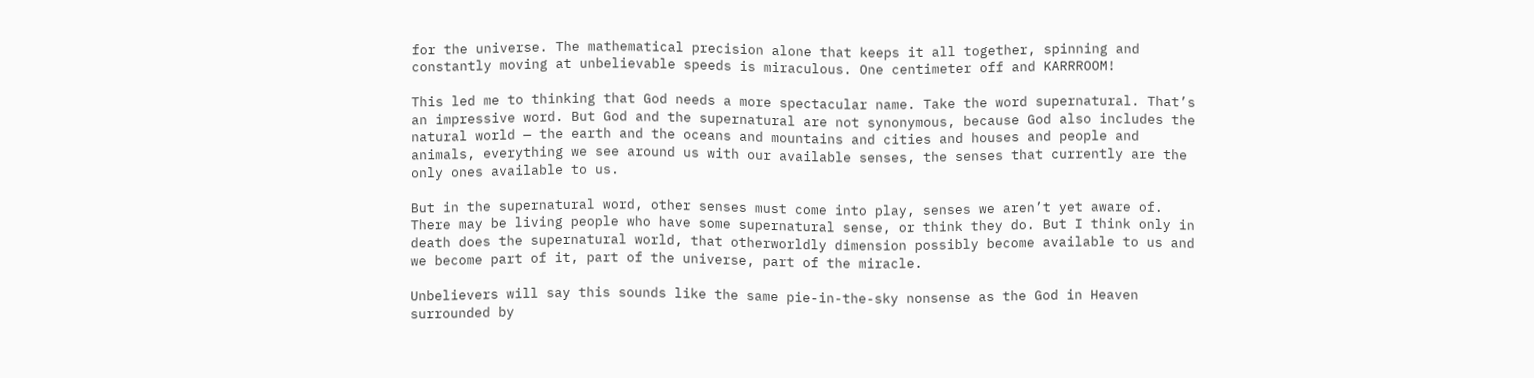for the universe. The mathematical precision alone that keeps it all together, spinning and constantly moving at unbelievable speeds is miraculous. One centimeter off and KARRROOM!

This led me to thinking that God needs a more spectacular name. Take the word supernatural. That’s an impressive word. But God and the supernatural are not synonymous, because God also includes the natural world — the earth and the oceans and mountains and cities and houses and people and animals, everything we see around us with our available senses, the senses that currently are the only ones available to us.

But in the supernatural word, other senses must come into play, senses we aren’t yet aware of. There may be living people who have some supernatural sense, or think they do. But I think only in death does the supernatural world, that otherworldly dimension possibly become available to us and we become part of it, part of the universe, part of the miracle.

Unbelievers will say this sounds like the same pie-in-the-sky nonsense as the God in Heaven surrounded by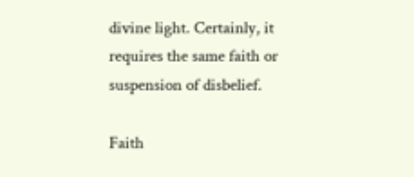divine light. Certainly, it requires the same faith or suspension of disbelief.

Faith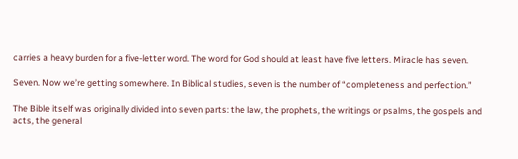carries a heavy burden for a five-letter word. The word for God should at least have five letters. Miracle has seven.

Seven. Now we’re getting somewhere. In Biblical studies, seven is the number of “completeness and perfection.”

The Bible itself was originally divided into seven parts: the law, the prophets, the writings or psalms, the gospels and acts, the general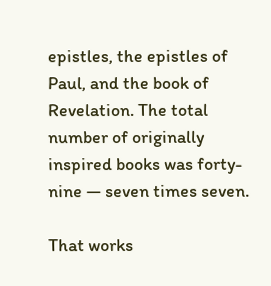epistles, the epistles of Paul, and the book of Revelation. The total number of originally inspired books was forty-nine — seven times seven.

That works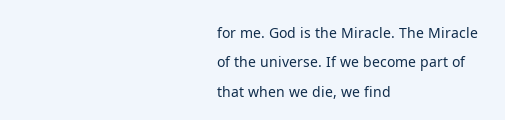for me. God is the Miracle. The Miracle of the universe. If we become part of that when we die, we find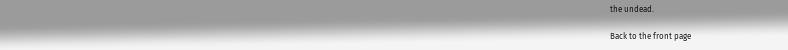the undead.

Back to the front page